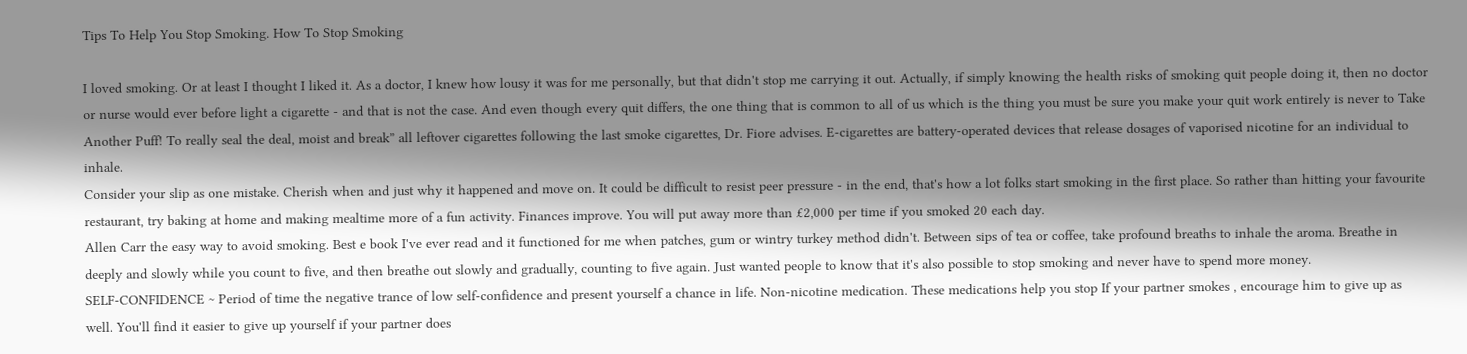Tips To Help You Stop Smoking. How To Stop Smoking

I loved smoking. Or at least I thought I liked it. As a doctor, I knew how lousy it was for me personally, but that didn't stop me carrying it out. Actually, if simply knowing the health risks of smoking quit people doing it, then no doctor or nurse would ever before light a cigarette - and that is not the case. And even though every quit differs, the one thing that is common to all of us which is the thing you must be sure you make your quit work entirely is never to Take Another Puff! To really seal the deal, moist and break” all leftover cigarettes following the last smoke cigarettes, Dr. Fiore advises. E-cigarettes are battery-operated devices that release dosages of vaporised nicotine for an individual to inhale.
Consider your slip as one mistake. Cherish when and just why it happened and move on. It could be difficult to resist peer pressure - in the end, that's how a lot folks start smoking in the first place. So rather than hitting your favourite restaurant, try baking at home and making mealtime more of a fun activity. Finances improve. You will put away more than £2,000 per time if you smoked 20 each day.
Allen Carr the easy way to avoid smoking. Best e book I've ever read and it functioned for me when patches, gum or wintry turkey method didn't. Between sips of tea or coffee, take profound breaths to inhale the aroma. Breathe in deeply and slowly while you count to five, and then breathe out slowly and gradually, counting to five again. Just wanted people to know that it's also possible to stop smoking and never have to spend more money.
SELF-CONFIDENCE ~ Period of time the negative trance of low self-confidence and present yourself a chance in life. Non-nicotine medication. These medications help you stop If your partner smokes , encourage him to give up as well. You'll find it easier to give up yourself if your partner does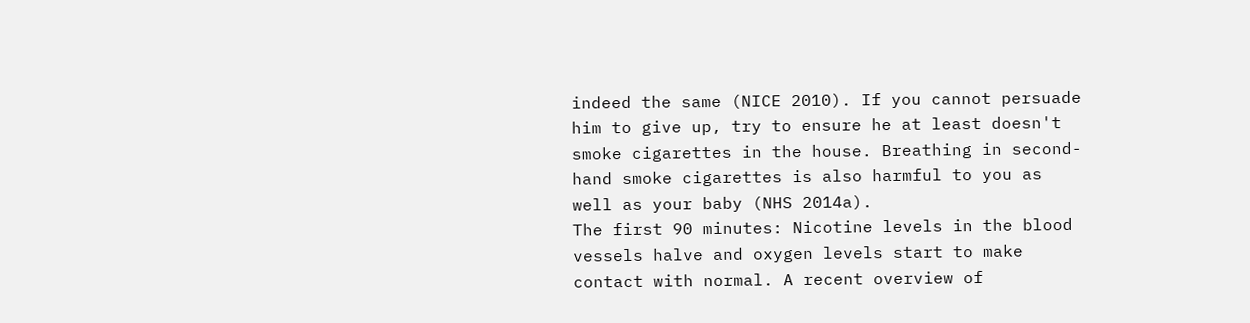indeed the same (NICE 2010). If you cannot persuade him to give up, try to ensure he at least doesn't smoke cigarettes in the house. Breathing in second-hand smoke cigarettes is also harmful to you as well as your baby (NHS 2014a).
The first 90 minutes: Nicotine levels in the blood vessels halve and oxygen levels start to make contact with normal. A recent overview of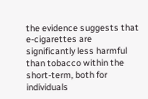the evidence suggests that e-cigarettes are significantly less harmful than tobacco within the short-term, both for individuals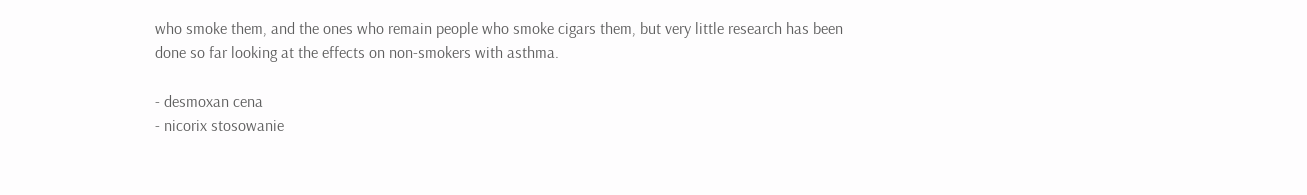who smoke them, and the ones who remain people who smoke cigars them, but very little research has been done so far looking at the effects on non-smokers with asthma.

- desmoxan cena
- nicorix stosowanie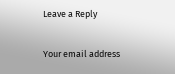Leave a Reply

Your email address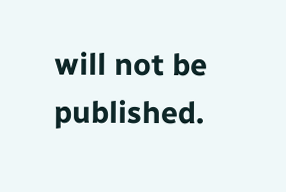will not be published.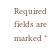Required fields are marked *